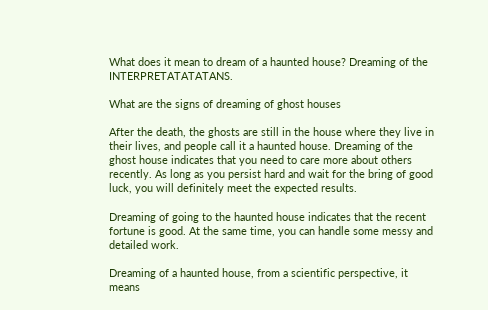What does it mean to dream of a haunted house? Dreaming of the INTERPRETATATATANS.

What are the signs of dreaming of ghost houses

After the death, the ghosts are still in the house where they live in their lives, and people call it a haunted house. Dreaming of the ghost house indicates that you need to care more about others recently. As long as you persist hard and wait for the bring of good luck, you will definitely meet the expected results.

Dreaming of going to the haunted house indicates that the recent fortune is good. At the same time, you can handle some messy and detailed work.

Dreaming of a haunted house, from a scientific perspective, it means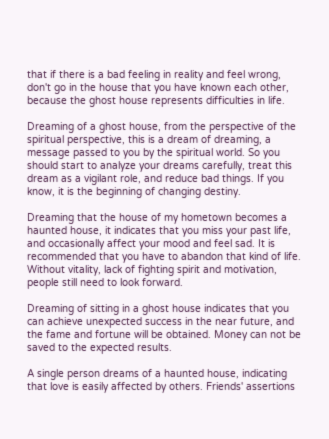that if there is a bad feeling in reality and feel wrong, don't go in the house that you have known each other, because the ghost house represents difficulties in life.

Dreaming of a ghost house, from the perspective of the spiritual perspective, this is a dream of dreaming, a message passed to you by the spiritual world. So you should start to analyze your dreams carefully, treat this dream as a vigilant role, and reduce bad things. If you know, it is the beginning of changing destiny.

Dreaming that the house of my hometown becomes a haunted house, it indicates that you miss your past life, and occasionally affect your mood and feel sad. It is recommended that you have to abandon that kind of life. Without vitality, lack of fighting spirit and motivation, people still need to look forward.

Dreaming of sitting in a ghost house indicates that you can achieve unexpected success in the near future, and the fame and fortune will be obtained. Money can not be saved to the expected results.

A single person dreams of a haunted house, indicating that love is easily affected by others. Friends' assertions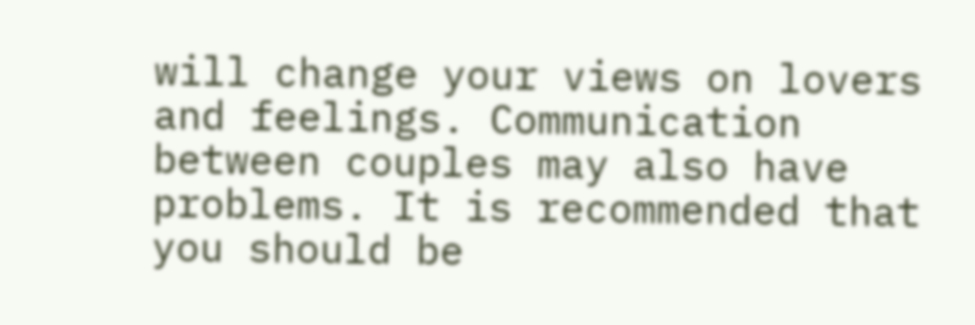will change your views on lovers and feelings. Communication between couples may also have problems. It is recommended that you should be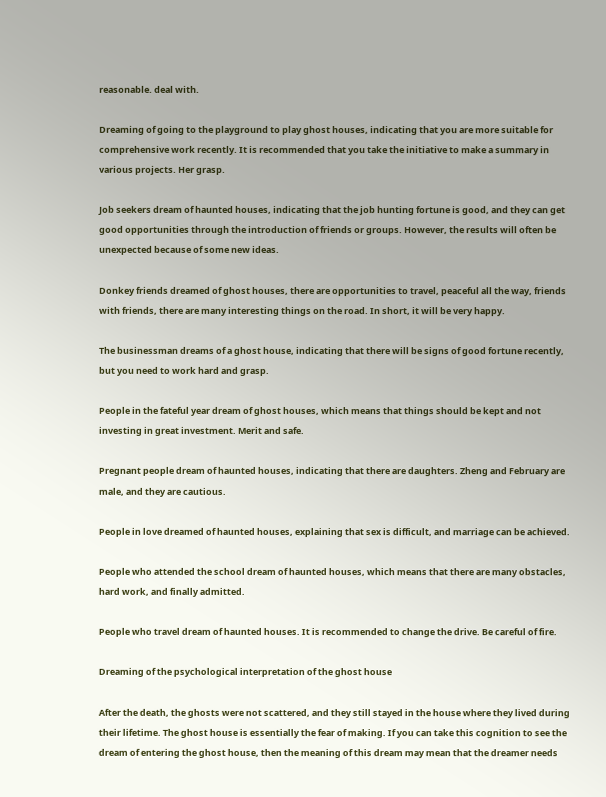reasonable. deal with.

Dreaming of going to the playground to play ghost houses, indicating that you are more suitable for comprehensive work recently. It is recommended that you take the initiative to make a summary in various projects. Her grasp.

Job seekers dream of haunted houses, indicating that the job hunting fortune is good, and they can get good opportunities through the introduction of friends or groups. However, the results will often be unexpected because of some new ideas.

Donkey friends dreamed of ghost houses, there are opportunities to travel, peaceful all the way, friends with friends, there are many interesting things on the road. In short, it will be very happy.

The businessman dreams of a ghost house, indicating that there will be signs of good fortune recently, but you need to work hard and grasp.

People in the fateful year dream of ghost houses, which means that things should be kept and not investing in great investment. Merit and safe.

Pregnant people dream of haunted houses, indicating that there are daughters. Zheng and February are male, and they are cautious.

People in love dreamed of haunted houses, explaining that sex is difficult, and marriage can be achieved.

People who attended the school dream of haunted houses, which means that there are many obstacles, hard work, and finally admitted.

People who travel dream of haunted houses. It is recommended to change the drive. Be careful of fire.

Dreaming of the psychological interpretation of the ghost house

After the death, the ghosts were not scattered, and they still stayed in the house where they lived during their lifetime. The ghost house is essentially the fear of making. If you can take this cognition to see the dream of entering the ghost house, then the meaning of this dream may mean that the dreamer needs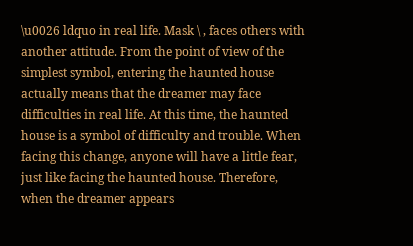\u0026 ldquo in real life. Mask \ , faces others with another attitude. From the point of view of the simplest symbol, entering the haunted house actually means that the dreamer may face difficulties in real life. At this time, the haunted house is a symbol of difficulty and trouble. When facing this change, anyone will have a little fear, just like facing the haunted house. Therefore, when the dreamer appears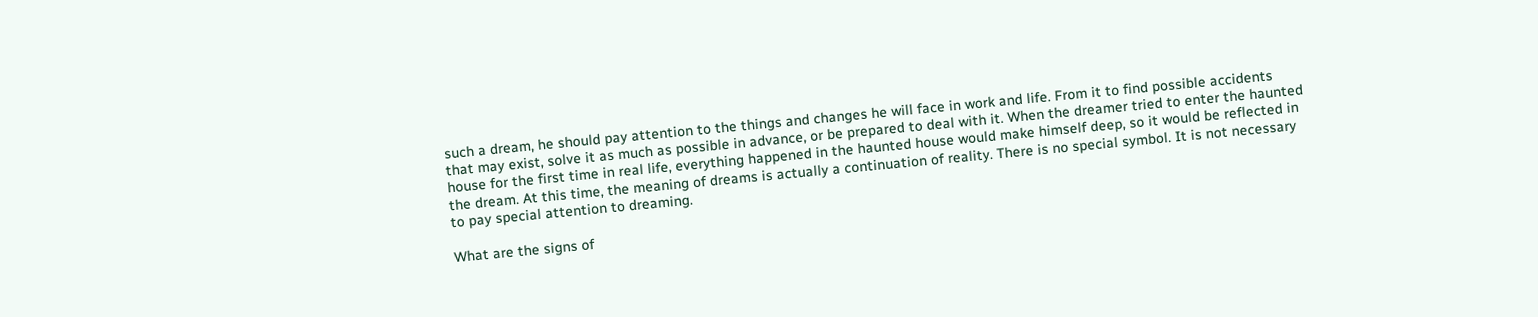such a dream, he should pay attention to the things and changes he will face in work and life. From it to find possible accidents that may exist, solve it as much as possible in advance, or be prepared to deal with it. When the dreamer tried to enter the haunted house for the first time in real life, everything happened in the haunted house would make himself deep, so it would be reflected in the dream. At this time, the meaning of dreams is actually a continuation of reality. There is no special symbol. It is not necessary to pay special attention to dreaming.

What are the signs of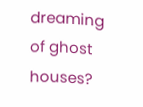dreaming of ghost houses?